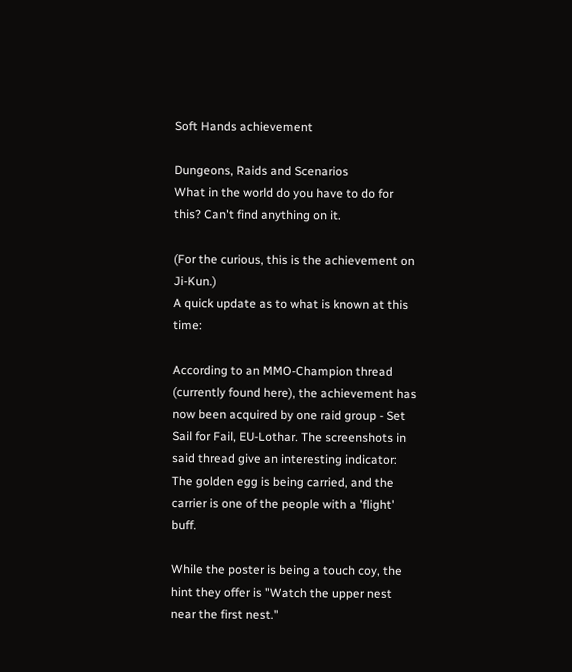Soft Hands achievement

Dungeons, Raids and Scenarios
What in the world do you have to do for this? Can't find anything on it.

(For the curious, this is the achievement on Ji-Kun.)
A quick update as to what is known at this time:

According to an MMO-Champion thread (currently found here), the achievement has now been acquired by one raid group - Set Sail for Fail, EU-Lothar. The screenshots in said thread give an interesting indicator: The golden egg is being carried, and the carrier is one of the people with a 'flight' buff.

While the poster is being a touch coy, the hint they offer is "Watch the upper nest near the first nest."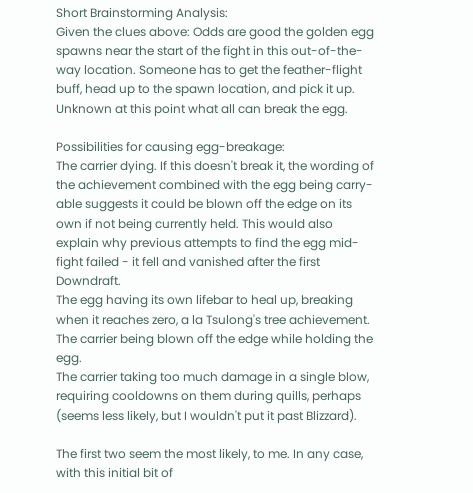Short Brainstorming Analysis:
Given the clues above: Odds are good the golden egg spawns near the start of the fight in this out-of-the-way location. Someone has to get the feather-flight buff, head up to the spawn location, and pick it up. Unknown at this point what all can break the egg.

Possibilities for causing egg-breakage:
The carrier dying. If this doesn't break it, the wording of the achievement combined with the egg being carry-able suggests it could be blown off the edge on its own if not being currently held. This would also explain why previous attempts to find the egg mid-fight failed - it fell and vanished after the first Downdraft.
The egg having its own lifebar to heal up, breaking when it reaches zero, a la Tsulong's tree achievement.
The carrier being blown off the edge while holding the egg.
The carrier taking too much damage in a single blow, requiring cooldowns on them during quills, perhaps (seems less likely, but I wouldn't put it past Blizzard).

The first two seem the most likely, to me. In any case, with this initial bit of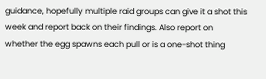guidance, hopefully multiple raid groups can give it a shot this week and report back on their findings. Also report on whether the egg spawns each pull or is a one-shot thing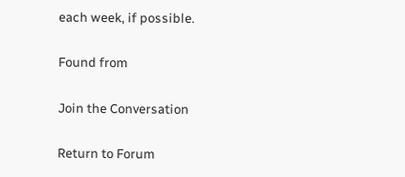each week, if possible.

Found from

Join the Conversation

Return to Forum